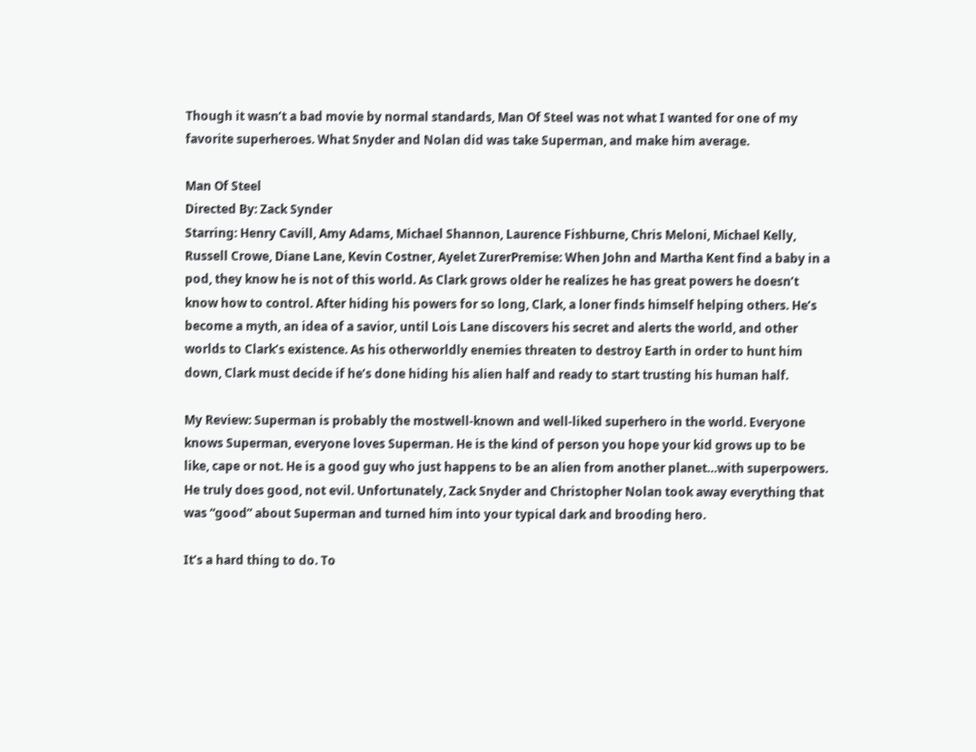Though it wasn’t a bad movie by normal standards, Man Of Steel was not what I wanted for one of my favorite superheroes. What Snyder and Nolan did was take Superman, and make him average.

Man Of Steel
Directed By: Zack Synder
Starring: Henry Cavill, Amy Adams, Michael Shannon, Laurence Fishburne, Chris Meloni, Michael Kelly, Russell Crowe, Diane Lane, Kevin Costner, Ayelet ZurerPremise: When John and Martha Kent find a baby in a pod, they know he is not of this world. As Clark grows older he realizes he has great powers he doesn’t know how to control. After hiding his powers for so long, Clark, a loner finds himself helping others. He’s become a myth, an idea of a savior, until Lois Lane discovers his secret and alerts the world, and other worlds to Clark’s existence. As his otherworldly enemies threaten to destroy Earth in order to hunt him down, Clark must decide if he’s done hiding his alien half and ready to start trusting his human half.

My Review: Superman is probably the mostwell-known and well-liked superhero in the world. Everyone knows Superman, everyone loves Superman. He is the kind of person you hope your kid grows up to be like, cape or not. He is a good guy who just happens to be an alien from another planet…with superpowers. He truly does good, not evil. Unfortunately, Zack Snyder and Christopher Nolan took away everything that was “good” about Superman and turned him into your typical dark and brooding hero.

It’s a hard thing to do. To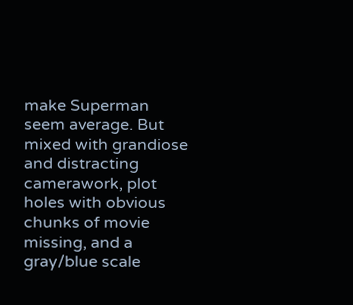make Superman seem average. But mixed with grandiose and distracting camerawork, plot holes with obvious chunks of movie missing, and a gray/blue scale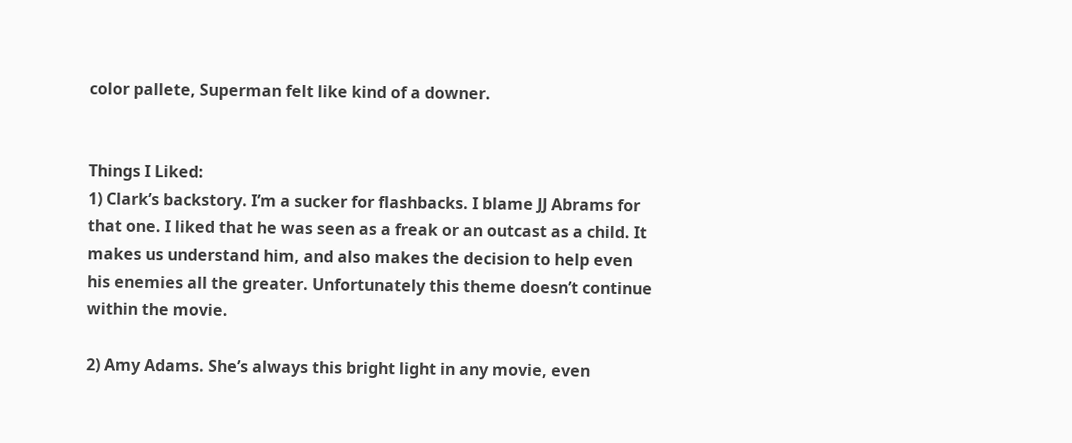color pallete, Superman felt like kind of a downer.


Things I Liked:
1) Clark’s backstory. I’m a sucker for flashbacks. I blame JJ Abrams for that one. I liked that he was seen as a freak or an outcast as a child. It makes us understand him, and also makes the decision to help even his enemies all the greater. Unfortunately this theme doesn’t continue within the movie.

2) Amy Adams. She’s always this bright light in any movie, even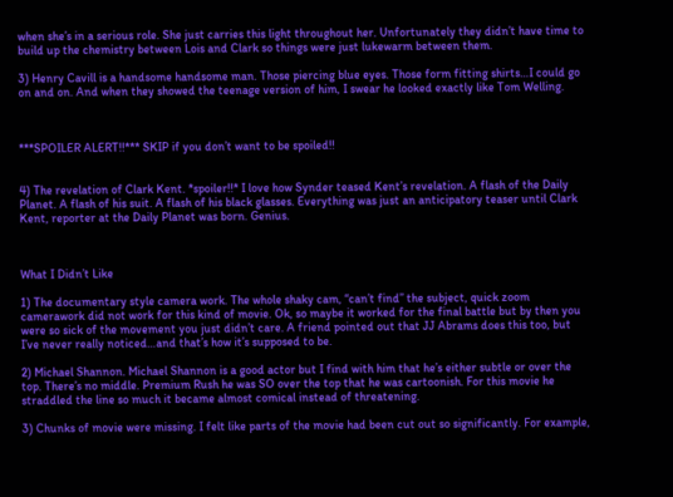when she’s in a serious role. She just carries this light throughout her. Unfortunately they didn’t have time to build up the chemistry between Lois and Clark so things were just lukewarm between them.

3) Henry Cavill is a handsome handsome man. Those piercing blue eyes. Those form fitting shirts…I could go on and on. And when they showed the teenage version of him, I swear he looked exactly like Tom Welling.



***SPOILER ALERT!!*** SKIP if you don’t want to be spoiled!!


4) The revelation of Clark Kent. *spoiler!!* I love how Synder teased Kent’s revelation. A flash of the Daily Planet. A flash of his suit. A flash of his black glasses. Everything was just an anticipatory teaser until Clark Kent, reporter at the Daily Planet was born. Genius.



What I Didn’t Like

1) The documentary style camera work. The whole shaky cam, “can’t find” the subject, quick zoom camerawork did not work for this kind of movie. Ok, so maybe it worked for the final battle but by then you were so sick of the movement you just didn’t care. A friend pointed out that JJ Abrams does this too, but I’ve never really noticed…and that’s how it’s supposed to be.

2) Michael Shannon. Michael Shannon is a good actor but I find with him that he’s either subtle or over the top. There’s no middle. Premium Rush he was SO over the top that he was cartoonish. For this movie he straddled the line so much it became almost comical instead of threatening.

3) Chunks of movie were missing. I felt like parts of the movie had been cut out so significantly. For example,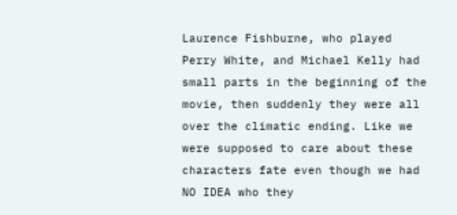Laurence Fishburne, who played Perry White, and Michael Kelly had small parts in the beginning of the movie, then suddenly they were all over the climatic ending. Like we were supposed to care about these characters fate even though we had NO IDEA who they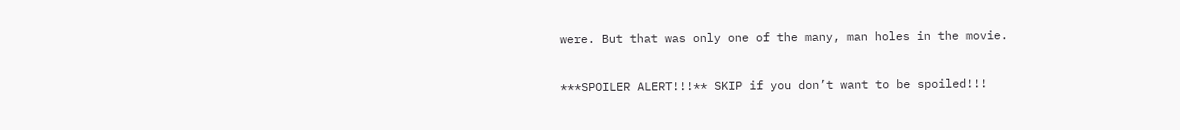were. But that was only one of the many, man holes in the movie.

***SPOILER ALERT!!!** SKIP if you don’t want to be spoiled!!!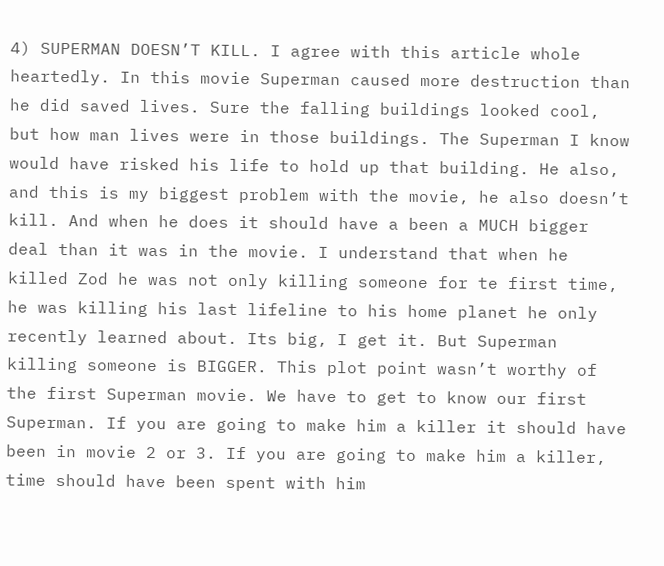4) SUPERMAN DOESN’T KILL. I agree with this article whole heartedly. In this movie Superman caused more destruction than he did saved lives. Sure the falling buildings looked cool, but how man lives were in those buildings. The Superman I know would have risked his life to hold up that building. He also, and this is my biggest problem with the movie, he also doesn’t kill. And when he does it should have a been a MUCH bigger deal than it was in the movie. I understand that when he killed Zod he was not only killing someone for te first time, he was killing his last lifeline to his home planet he only recently learned about. Its big, I get it. But Superman killing someone is BIGGER. This plot point wasn’t worthy of the first Superman movie. We have to get to know our first Superman. If you are going to make him a killer it should have been in movie 2 or 3. If you are going to make him a killer,  time should have been spent with him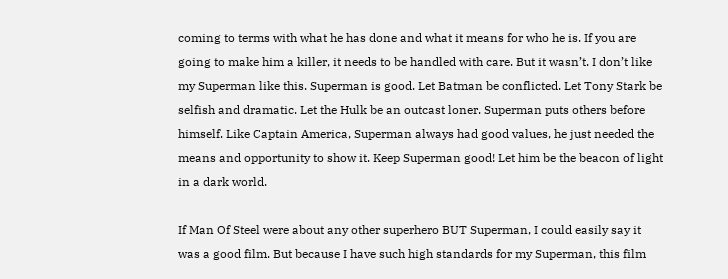coming to terms with what he has done and what it means for who he is. If you are going to make him a killer, it needs to be handled with care. But it wasn’t. I don’t like my Superman like this. Superman is good. Let Batman be conflicted. Let Tony Stark be selfish and dramatic. Let the Hulk be an outcast loner. Superman puts others before himself. Like Captain America, Superman always had good values, he just needed the means and opportunity to show it. Keep Superman good! Let him be the beacon of light in a dark world.

If Man Of Steel were about any other superhero BUT Superman, I could easily say it was a good film. But because I have such high standards for my Superman, this film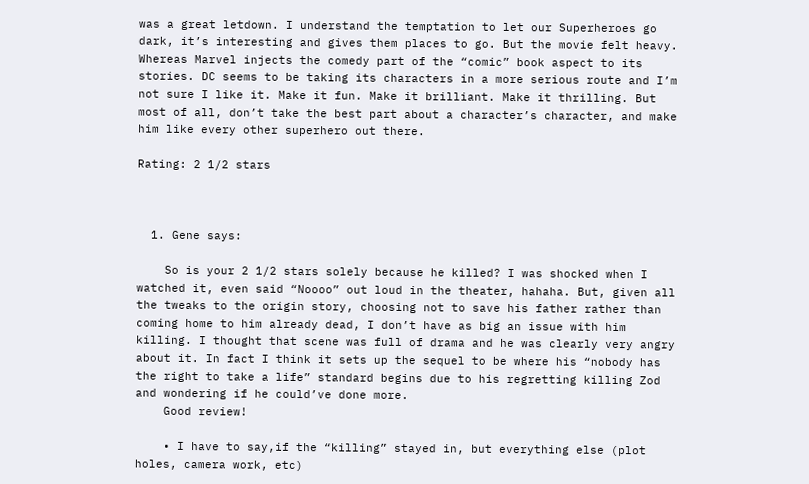was a great letdown. I understand the temptation to let our Superheroes go dark, it’s interesting and gives them places to go. But the movie felt heavy. Whereas Marvel injects the comedy part of the “comic” book aspect to its stories. DC seems to be taking its characters in a more serious route and I’m not sure I like it. Make it fun. Make it brilliant. Make it thrilling. But most of all, don’t take the best part about a character’s character, and make him like every other superhero out there.

Rating: 2 1/2 stars



  1. Gene says:

    So is your 2 1/2 stars solely because he killed? I was shocked when I watched it, even said “Noooo” out loud in the theater, hahaha. But, given all the tweaks to the origin story, choosing not to save his father rather than coming home to him already dead, I don’t have as big an issue with him killing. I thought that scene was full of drama and he was clearly very angry about it. In fact I think it sets up the sequel to be where his “nobody has the right to take a life” standard begins due to his regretting killing Zod and wondering if he could’ve done more.
    Good review!

    • I have to say,if the “killing” stayed in, but everything else (plot holes, camera work, etc)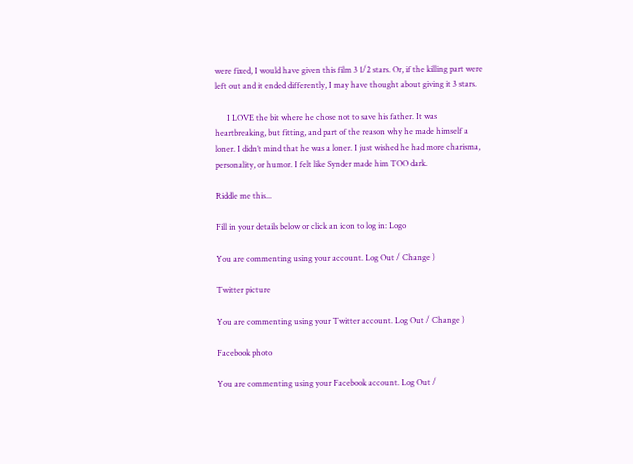were fixed, I would have given this film 3 1/2 stars. Or, if the killing part were left out and it ended differently, I may have thought about giving it 3 stars.

      I LOVE the bit where he chose not to save his father. It was heartbreaking, but fitting, and part of the reason why he made himself a loner. I didn’t mind that he was a loner. I just wished he had more charisma, personality, or humor. I felt like Synder made him TOO dark.

Riddle me this...

Fill in your details below or click an icon to log in: Logo

You are commenting using your account. Log Out / Change )

Twitter picture

You are commenting using your Twitter account. Log Out / Change )

Facebook photo

You are commenting using your Facebook account. Log Out /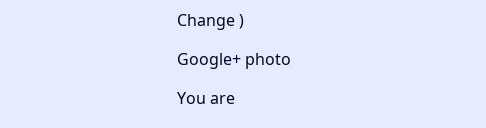Change )

Google+ photo

You are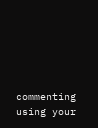commenting using your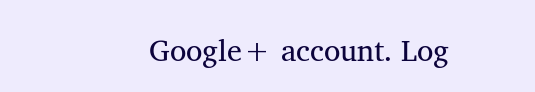Google+ account. Log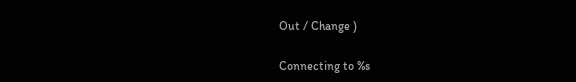Out / Change )

Connecting to %s